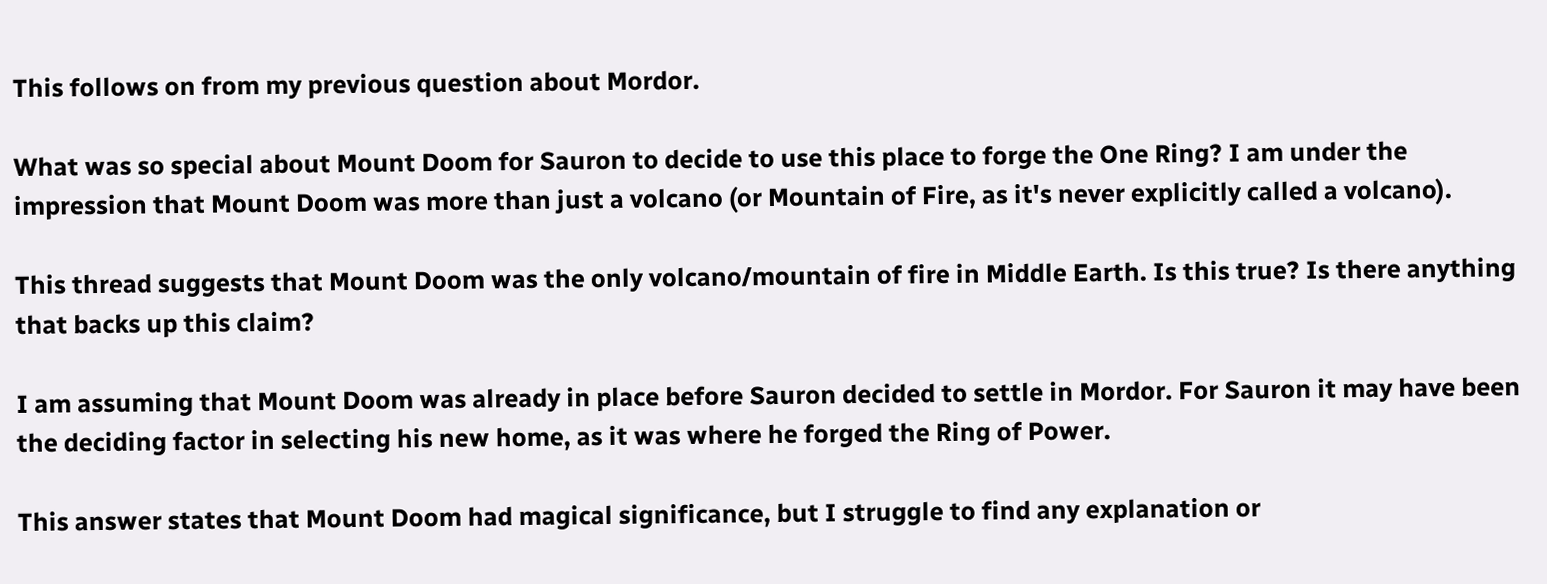This follows on from my previous question about Mordor.

What was so special about Mount Doom for Sauron to decide to use this place to forge the One Ring? I am under the impression that Mount Doom was more than just a volcano (or Mountain of Fire, as it's never explicitly called a volcano).

This thread suggests that Mount Doom was the only volcano/mountain of fire in Middle Earth. Is this true? Is there anything that backs up this claim?

I am assuming that Mount Doom was already in place before Sauron decided to settle in Mordor. For Sauron it may have been the deciding factor in selecting his new home, as it was where he forged the Ring of Power.

This answer states that Mount Doom had magical significance, but I struggle to find any explanation or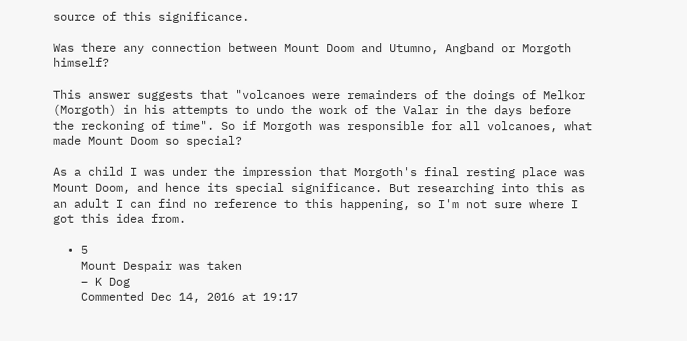source of this significance.

Was there any connection between Mount Doom and Utumno, Angband or Morgoth himself?

This answer suggests that "volcanoes were remainders of the doings of Melkor (Morgoth) in his attempts to undo the work of the Valar in the days before the reckoning of time". So if Morgoth was responsible for all volcanoes, what made Mount Doom so special?

As a child I was under the impression that Morgoth's final resting place was Mount Doom, and hence its special significance. But researching into this as an adult I can find no reference to this happening, so I'm not sure where I got this idea from.

  • 5
    Mount Despair was taken
    – K Dog
    Commented Dec 14, 2016 at 19:17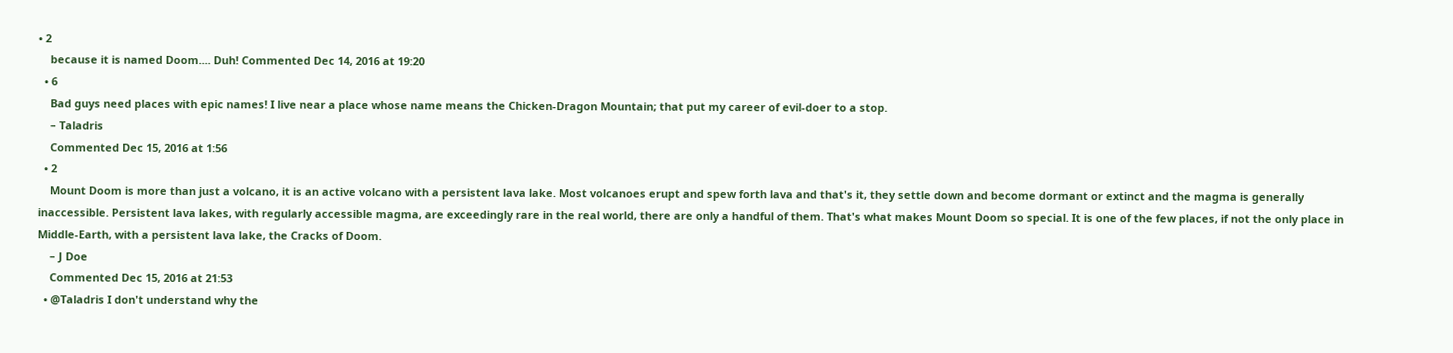• 2
    because it is named Doom.... Duh! Commented Dec 14, 2016 at 19:20
  • 6
    Bad guys need places with epic names! I live near a place whose name means the Chicken-Dragon Mountain; that put my career of evil-doer to a stop.
    – Taladris
    Commented Dec 15, 2016 at 1:56
  • 2
    Mount Doom is more than just a volcano, it is an active volcano with a persistent lava lake. Most volcanoes erupt and spew forth lava and that's it, they settle down and become dormant or extinct and the magma is generally inaccessible. Persistent lava lakes, with regularly accessible magma, are exceedingly rare in the real world, there are only a handful of them. That's what makes Mount Doom so special. It is one of the few places, if not the only place in Middle-Earth, with a persistent lava lake, the Cracks of Doom.
    – J Doe
    Commented Dec 15, 2016 at 21:53
  • @Taladris I don't understand why the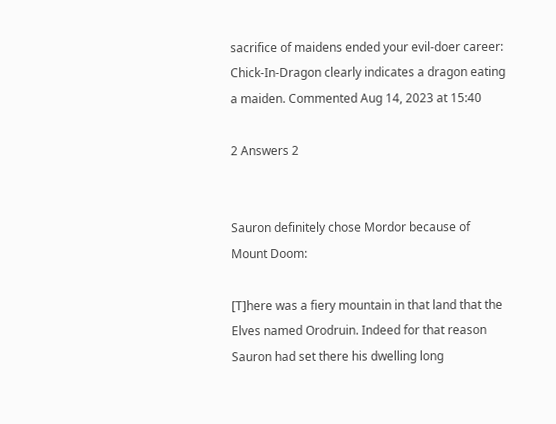sacrifice of maidens ended your evil-doer career: Chick-In-Dragon clearly indicates a dragon eating a maiden. Commented Aug 14, 2023 at 15:40

2 Answers 2


Sauron definitely chose Mordor because of Mount Doom:

[T]here was a fiery mountain in that land that the Elves named Orodruin. Indeed for that reason Sauron had set there his dwelling long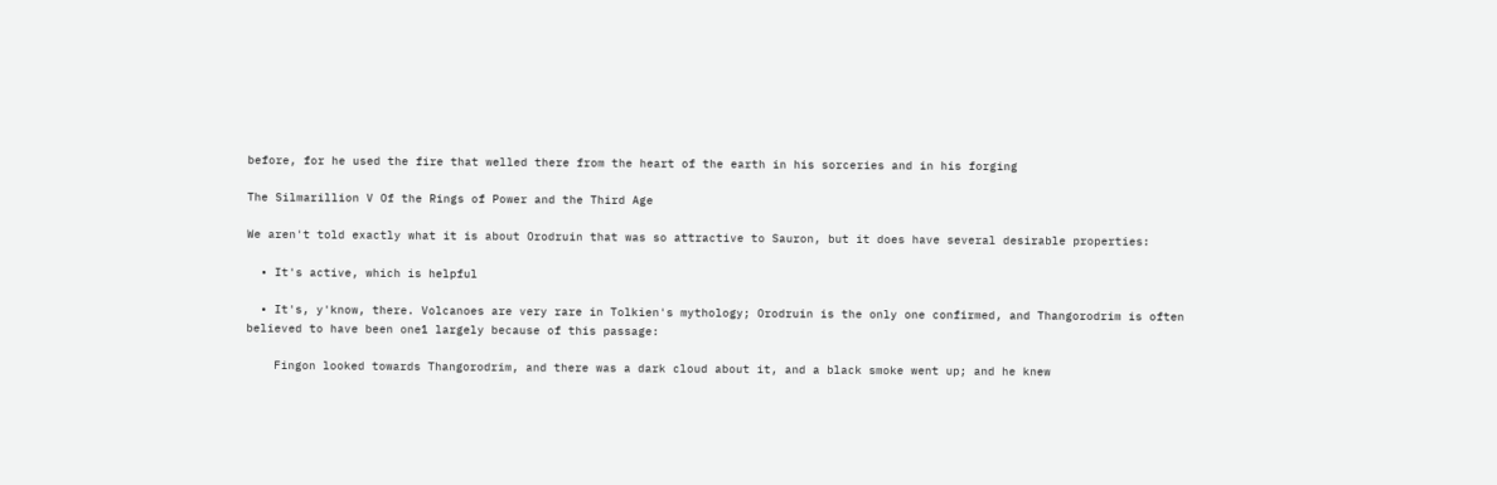before, for he used the fire that welled there from the heart of the earth in his sorceries and in his forging

The Silmarillion V Of the Rings of Power and the Third Age

We aren't told exactly what it is about Orodruin that was so attractive to Sauron, but it does have several desirable properties:

  • It's active, which is helpful

  • It's, y'know, there. Volcanoes are very rare in Tolkien's mythology; Orodruin is the only one confirmed, and Thangorodrim is often believed to have been one1 largely because of this passage:

    Fingon looked towards Thangorodrim, and there was a dark cloud about it, and a black smoke went up; and he knew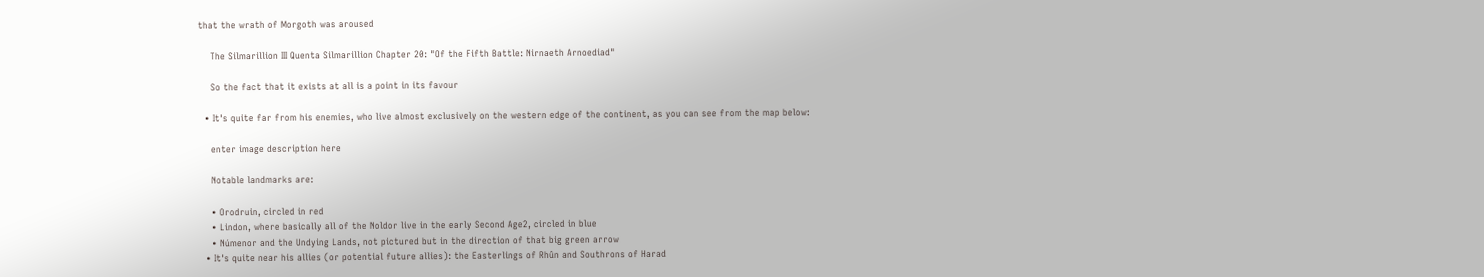that the wrath of Morgoth was aroused

    The Silmarillion III Quenta Silmarillion Chapter 20: "Of the Fifth Battle: Nirnaeth Arnoediad"

    So the fact that it exists at all is a point in its favour

  • It's quite far from his enemies, who live almost exclusively on the western edge of the continent, as you can see from the map below:

    enter image description here

    Notable landmarks are:

    • Orodruin, circled in red
    • Lindon, where basically all of the Noldor live in the early Second Age2, circled in blue
    • Númenor and the Undying Lands, not pictured but in the direction of that big green arrow
  • It's quite near his allies (or potential future allies): the Easterlings of Rhûn and Southrons of Harad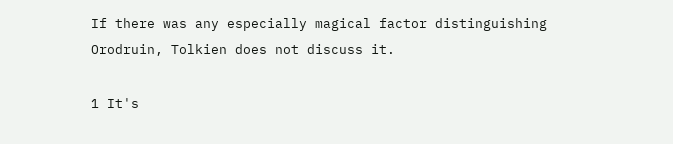If there was any especially magical factor distinguishing Orodruin, Tolkien does not discuss it.

1 It's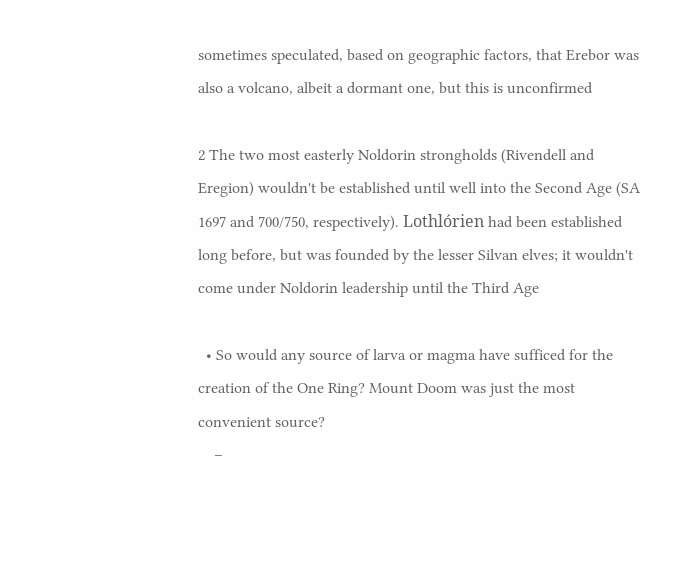sometimes speculated, based on geographic factors, that Erebor was also a volcano, albeit a dormant one, but this is unconfirmed

2 The two most easterly Noldorin strongholds (Rivendell and Eregion) wouldn't be established until well into the Second Age (SA 1697 and 700/750, respectively). Lothlórien had been established long before, but was founded by the lesser Silvan elves; it wouldn't come under Noldorin leadership until the Third Age

  • So would any source of larva or magma have sufficed for the creation of the One Ring? Mount Doom was just the most convenient source?
    –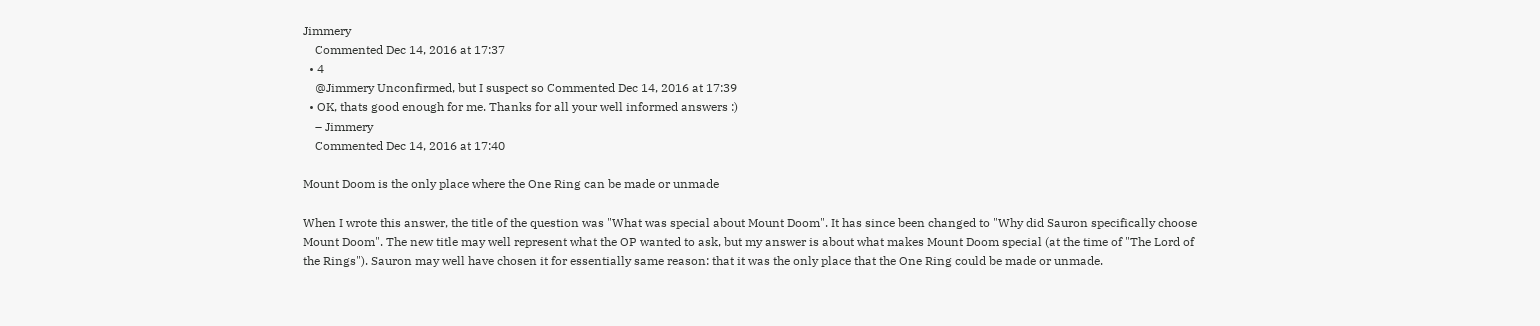Jimmery
    Commented Dec 14, 2016 at 17:37
  • 4
    @Jimmery Unconfirmed, but I suspect so Commented Dec 14, 2016 at 17:39
  • OK, thats good enough for me. Thanks for all your well informed answers :)
    – Jimmery
    Commented Dec 14, 2016 at 17:40

Mount Doom is the only place where the One Ring can be made or unmade

When I wrote this answer, the title of the question was "What was special about Mount Doom". It has since been changed to "Why did Sauron specifically choose Mount Doom". The new title may well represent what the OP wanted to ask, but my answer is about what makes Mount Doom special (at the time of "The Lord of the Rings"). Sauron may well have chosen it for essentially same reason: that it was the only place that the One Ring could be made or unmade.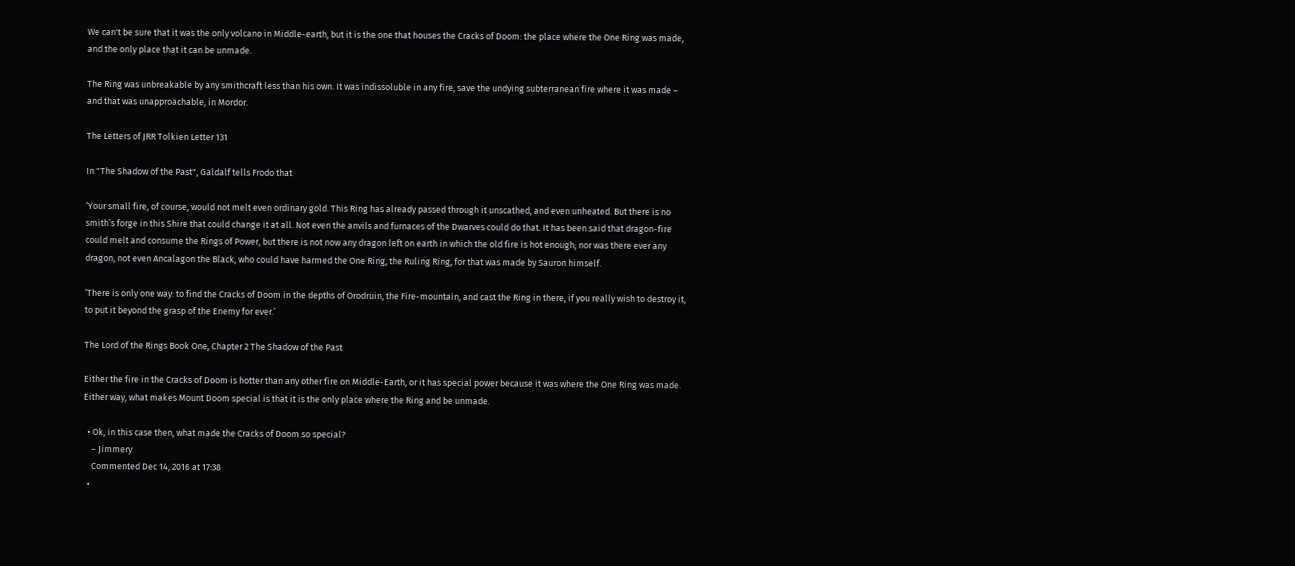We can't be sure that it was the only volcano in Middle-earth, but it is the one that houses the Cracks of Doom: the place where the One Ring was made, and the only place that it can be unmade.

The Ring was unbreakable by any smithcraft less than his own. It was indissoluble in any fire, save the undying subterranean fire where it was made – and that was unapproachable, in Mordor.

The Letters of JRR Tolkien Letter 131

In "The Shadow of the Past", Galdalf tells Frodo that

‘Your small fire, of course, would not melt even ordinary gold. This Ring has already passed through it unscathed, and even unheated. But there is no smith’s forge in this Shire that could change it at all. Not even the anvils and furnaces of the Dwarves could do that. It has been said that dragon-fire could melt and consume the Rings of Power, but there is not now any dragon left on earth in which the old fire is hot enough; nor was there ever any dragon, not even Ancalagon the Black, who could have harmed the One Ring, the Ruling Ring, for that was made by Sauron himself.

‘There is only one way: to find the Cracks of Doom in the depths of Orodruin, the Fire-mountain, and cast the Ring in there, if you really wish to destroy it, to put it beyond the grasp of the Enemy for ever.’

The Lord of the Rings Book One, Chapter 2 The Shadow of the Past

Either the fire in the Cracks of Doom is hotter than any other fire on Middle-Earth, or it has special power because it was where the One Ring was made. Either way, what makes Mount Doom special is that it is the only place where the Ring and be unmade.

  • Ok, in this case then, what made the Cracks of Doom so special?
    – Jimmery
    Commented Dec 14, 2016 at 17:38
  •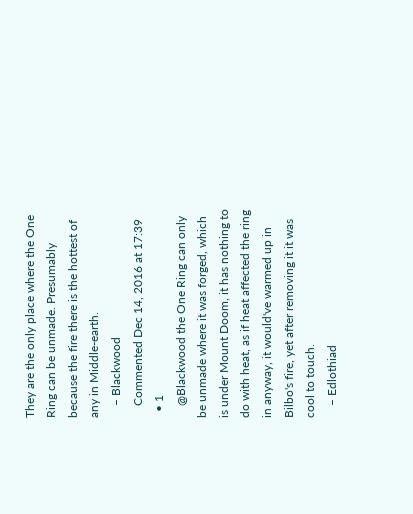They are the only place where the One Ring can be unmade. Presumably because the fire there is the hottest of any in Middle-earth.
    – Blackwood
    Commented Dec 14, 2016 at 17:39
  • 1
    @Blackwood the One Ring can only be unmade where it was forged, which is under Mount Doom, it has nothing to do with heat, as if heat affected the ring in anyway, it would've warmed up in Bilbo's fire, yet after removing it it was cool to touch.
    – Edlothiad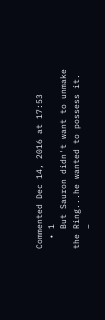Commented Dec 14, 2016 at 17:53
  • 1
    But Sauron didn't want to unmake the Ring...he wanted to possess it.
    –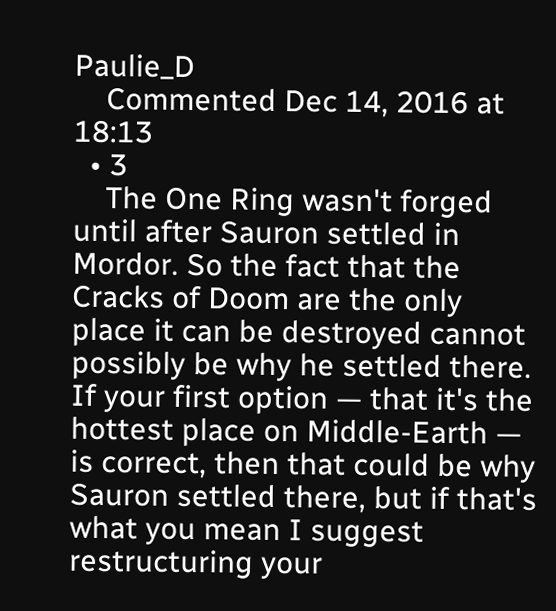Paulie_D
    Commented Dec 14, 2016 at 18:13
  • 3
    The One Ring wasn't forged until after Sauron settled in Mordor. So the fact that the Cracks of Doom are the only place it can be destroyed cannot possibly be why he settled there. If your first option — that it's the hottest place on Middle-Earth — is correct, then that could be why Sauron settled there, but if that's what you mean I suggest restructuring your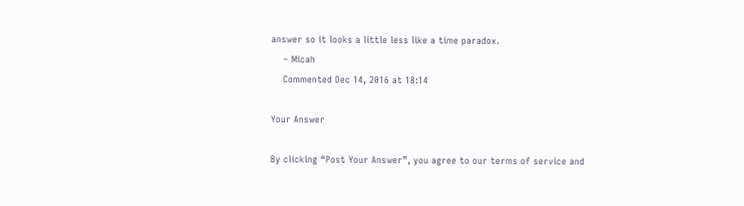answer so it looks a little less like a time paradox.
    – Micah
    Commented Dec 14, 2016 at 18:14

Your Answer

By clicking “Post Your Answer”, you agree to our terms of service and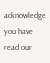acknowledge you have read our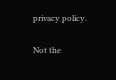privacy policy.

Not the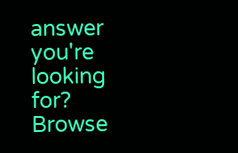answer you're looking for? Browse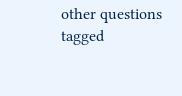other questions tagged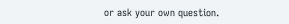or ask your own question.